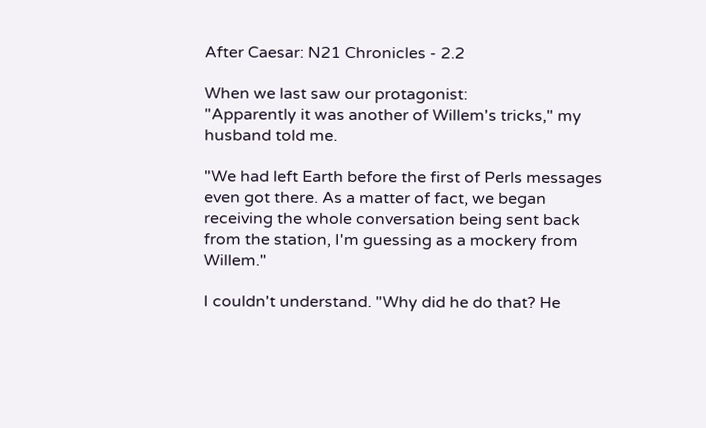After Caesar: N21 Chronicles - 2.2

When we last saw our protagonist:
"Apparently it was another of Willem's tricks," my husband told me.

"We had left Earth before the first of Perls messages even got there. As a matter of fact, we began receiving the whole conversation being sent back from the station, I'm guessing as a mockery from Willem."

I couldn't understand. "Why did he do that? He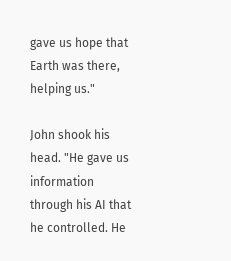gave us hope that Earth was there, helping us."

John shook his head. "He gave us information through his AI that he controlled. He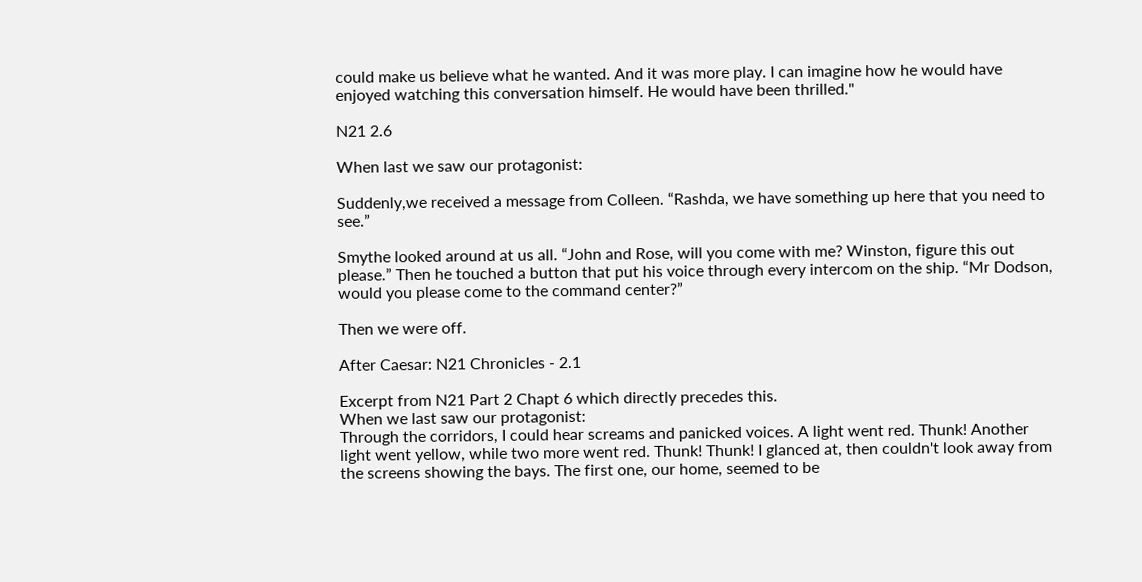could make us believe what he wanted. And it was more play. I can imagine how he would have enjoyed watching this conversation himself. He would have been thrilled."

N21 2.6

When last we saw our protagonist:

Suddenly,we received a message from Colleen. “Rashda, we have something up here that you need to see.”

Smythe looked around at us all. “John and Rose, will you come with me? Winston, figure this out please.” Then he touched a button that put his voice through every intercom on the ship. “Mr Dodson, would you please come to the command center?”

Then we were off.

After Caesar: N21 Chronicles - 2.1

Excerpt from N21 Part 2 Chapt 6 which directly precedes this.
When we last saw our protagonist:
Through the corridors, I could hear screams and panicked voices. A light went red. Thunk! Another light went yellow, while two more went red. Thunk! Thunk! I glanced at, then couldn't look away from the screens showing the bays. The first one, our home, seemed to be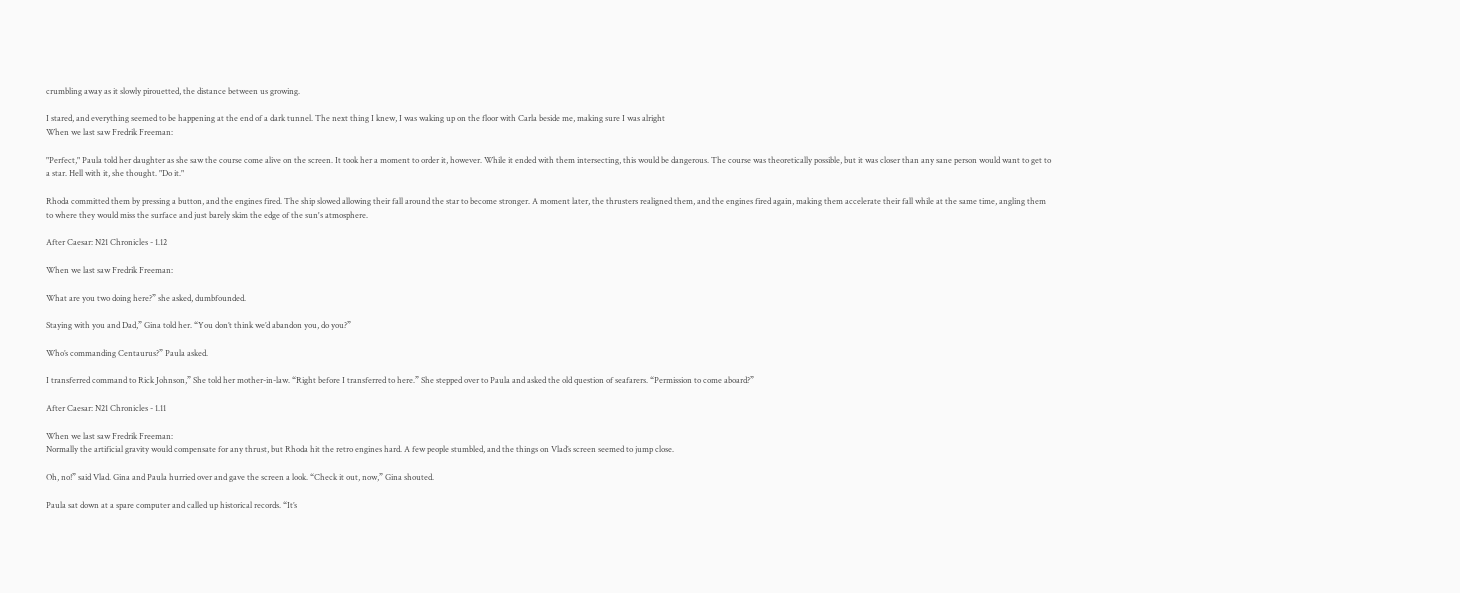crumbling away as it slowly pirouetted, the distance between us growing.

I stared, and everything seemed to be happening at the end of a dark tunnel. The next thing I knew, I was waking up on the floor with Carla beside me, making sure I was alright
When we last saw Fredrik Freeman:

"Perfect," Paula told her daughter as she saw the course come alive on the screen. It took her a moment to order it, however. While it ended with them intersecting, this would be dangerous. The course was theoretically possible, but it was closer than any sane person would want to get to a star. Hell with it, she thought. "Do it."

Rhoda committed them by pressing a button, and the engines fired. The ship slowed allowing their fall around the star to become stronger. A moment later, the thrusters realigned them, and the engines fired again, making them accelerate their fall while at the same time, angling them to where they would miss the surface and just barely skim the edge of the sun's atmosphere.

After Caesar: N21 Chronicles - 1.12

When we last saw Fredrik Freeman:

What are you two doing here?” she asked, dumbfounded.

Staying with you and Dad,” Gina told her. “You don’t think we’d abandon you, do you?”

Who’s commanding Centaurus?” Paula asked.

I transferred command to Rick Johnson,” She told her mother-in-law. “Right before I transferred to here.” She stepped over to Paula and asked the old question of seafarers. “Permission to come aboard?”

After Caesar: N21 Chronicles - 1.11

When we last saw Fredrik Freeman:
Normally the artificial gravity would compensate for any thrust, but Rhoda hit the retro engines hard. A few people stumbled, and the things on Vlad’s screen seemed to jump close.

Oh, no!” said Vlad. Gina and Paula hurried over and gave the screen a look. “Check it out, now,” Gina shouted.

Paula sat down at a spare computer and called up historical records. “It’s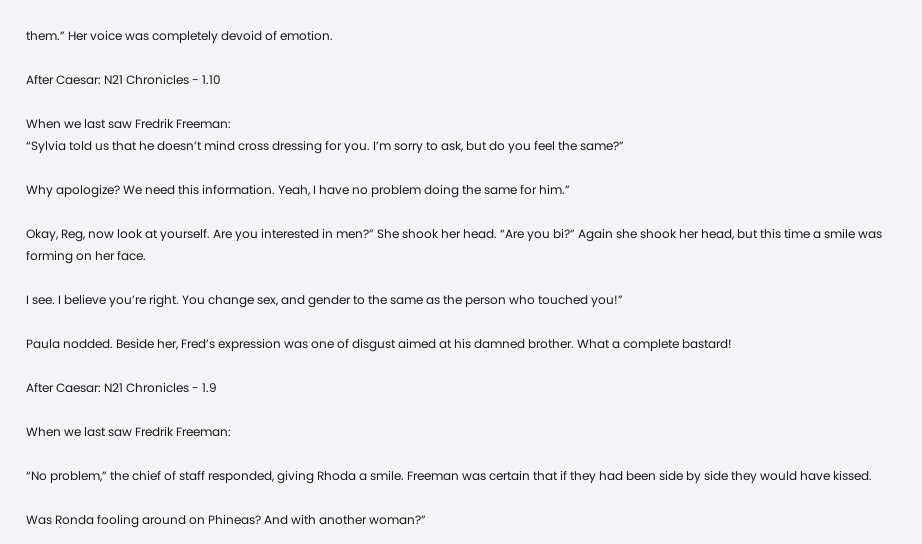them.” Her voice was completely devoid of emotion.

After Caesar: N21 Chronicles - 1.10

When we last saw Fredrik Freeman:
“Sylvia told us that he doesn’t mind cross dressing for you. I’m sorry to ask, but do you feel the same?”

Why apologize? We need this information. Yeah, I have no problem doing the same for him.”

Okay, Reg, now look at yourself. Are you interested in men?” She shook her head. “Are you bi?” Again she shook her head, but this time a smile was forming on her face.

I see. I believe you’re right. You change sex, and gender to the same as the person who touched you!”

Paula nodded. Beside her, Fred’s expression was one of disgust aimed at his damned brother. What a complete bastard!

After Caesar: N21 Chronicles - 1.9

When we last saw Fredrik Freeman:

“No problem,” the chief of staff responded, giving Rhoda a smile. Freeman was certain that if they had been side by side they would have kissed.

Was Ronda fooling around on Phineas? And with another woman?”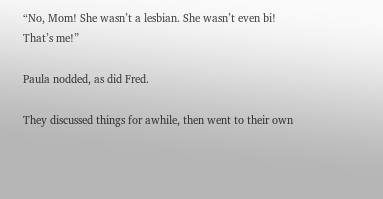“No, Mom! She wasn’t a lesbian. She wasn’t even bi! That’s me!”

Paula nodded, as did Fred.

They discussed things for awhile, then went to their own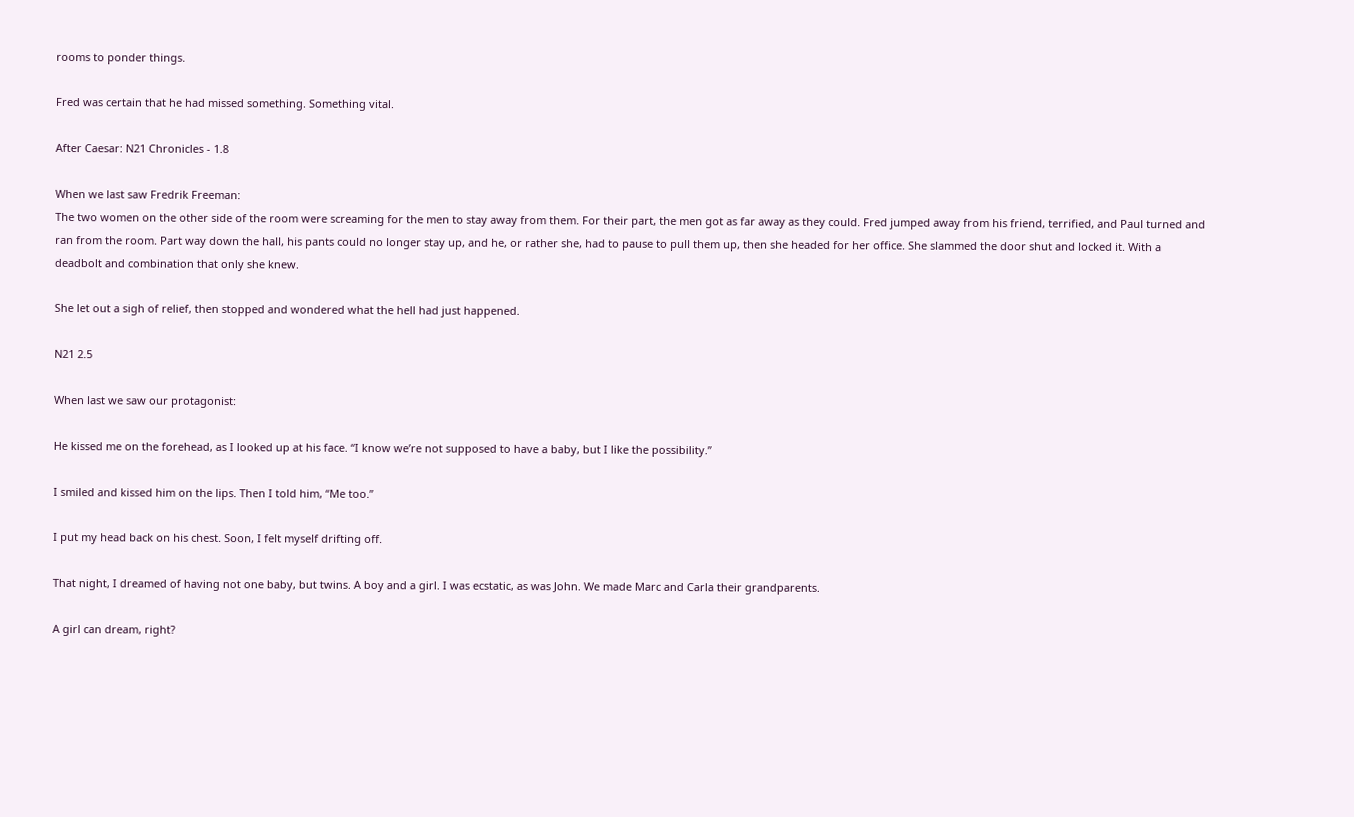rooms to ponder things.

Fred was certain that he had missed something. Something vital.

After Caesar: N21 Chronicles - 1.8

When we last saw Fredrik Freeman:
The two women on the other side of the room were screaming for the men to stay away from them. For their part, the men got as far away as they could. Fred jumped away from his friend, terrified, and Paul turned and ran from the room. Part way down the hall, his pants could no longer stay up, and he, or rather she, had to pause to pull them up, then she headed for her office. She slammed the door shut and locked it. With a deadbolt and combination that only she knew.

She let out a sigh of relief, then stopped and wondered what the hell had just happened.

N21 2.5

When last we saw our protagonist:

He kissed me on the forehead, as I looked up at his face. “I know we’re not supposed to have a baby, but I like the possibility.”

I smiled and kissed him on the lips. Then I told him, “Me too.”

I put my head back on his chest. Soon, I felt myself drifting off.

That night, I dreamed of having not one baby, but twins. A boy and a girl. I was ecstatic, as was John. We made Marc and Carla their grandparents.

A girl can dream, right?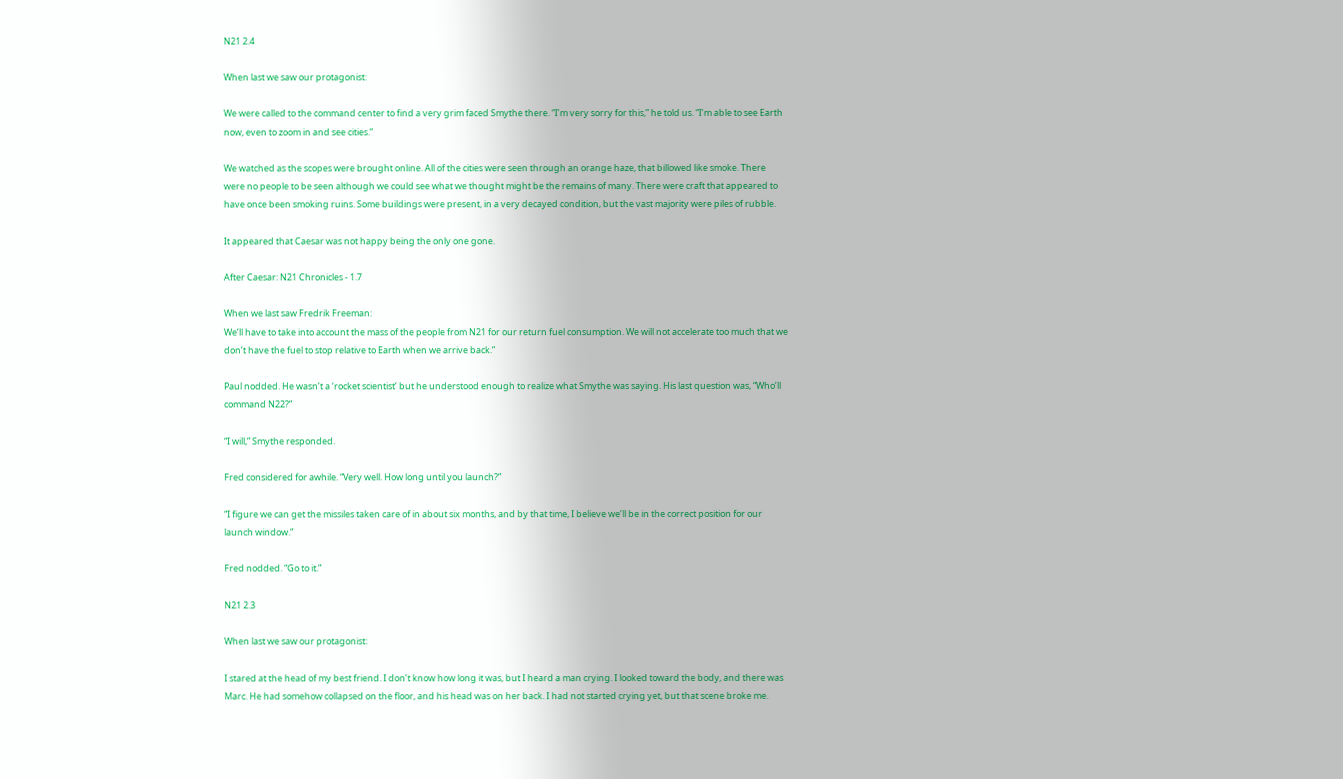N21 2.4

When last we saw our protagonist:

We were called to the command center to find a very grim faced Smythe there. “I’m very sorry for this,” he told us. “I’m able to see Earth now, even to zoom in and see cities.”

We watched as the scopes were brought online. All of the cities were seen through an orange haze, that billowed like smoke. There were no people to be seen although we could see what we thought might be the remains of many. There were craft that appeared to have once been smoking ruins. Some buildings were present, in a very decayed condition, but the vast majority were piles of rubble.

It appeared that Caesar was not happy being the only one gone.

After Caesar: N21 Chronicles - 1.7

When we last saw Fredrik Freeman:
We’ll have to take into account the mass of the people from N21 for our return fuel consumption. We will not accelerate too much that we don’t have the fuel to stop relative to Earth when we arrive back.”

Paul nodded. He wasn’t a ‘rocket scientist’ but he understood enough to realize what Smythe was saying. His last question was, “Who’ll command N22?”

“I will,” Smythe responded.

Fred considered for awhile. “Very well. How long until you launch?”

“I figure we can get the missiles taken care of in about six months, and by that time, I believe we’ll be in the correct position for our launch window.”

Fred nodded. “Go to it.”

N21 2.3

When last we saw our protagonist:

I stared at the head of my best friend. I don’t know how long it was, but I heard a man crying. I looked toward the body, and there was Marc. He had somehow collapsed on the floor, and his head was on her back. I had not started crying yet, but that scene broke me.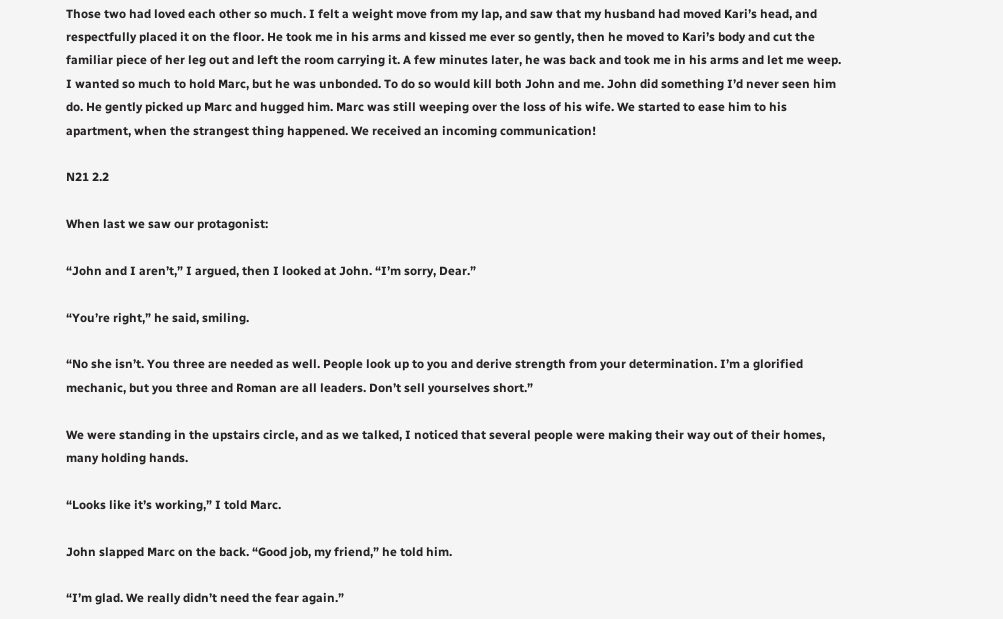Those two had loved each other so much. I felt a weight move from my lap, and saw that my husband had moved Kari’s head, and respectfully placed it on the floor. He took me in his arms and kissed me ever so gently, then he moved to Kari’s body and cut the familiar piece of her leg out and left the room carrying it. A few minutes later, he was back and took me in his arms and let me weep. I wanted so much to hold Marc, but he was unbonded. To do so would kill both John and me. John did something I’d never seen him do. He gently picked up Marc and hugged him. Marc was still weeping over the loss of his wife. We started to ease him to his apartment, when the strangest thing happened. We received an incoming communication!

N21 2.2

When last we saw our protagonist:

“John and I aren’t,” I argued, then I looked at John. “I’m sorry, Dear.”

“You’re right,” he said, smiling.

“No she isn’t. You three are needed as well. People look up to you and derive strength from your determination. I’m a glorified mechanic, but you three and Roman are all leaders. Don’t sell yourselves short.”

We were standing in the upstairs circle, and as we talked, I noticed that several people were making their way out of their homes, many holding hands.

“Looks like it’s working,” I told Marc.

John slapped Marc on the back. “Good job, my friend,” he told him.

“I’m glad. We really didn’t need the fear again.”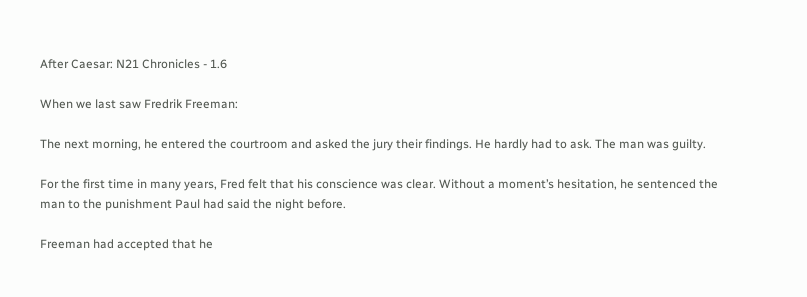After Caesar: N21 Chronicles - 1.6

When we last saw Fredrik Freeman:

The next morning, he entered the courtroom and asked the jury their findings. He hardly had to ask. The man was guilty.

For the first time in many years, Fred felt that his conscience was clear. Without a moment’s hesitation, he sentenced the man to the punishment Paul had said the night before.

Freeman had accepted that he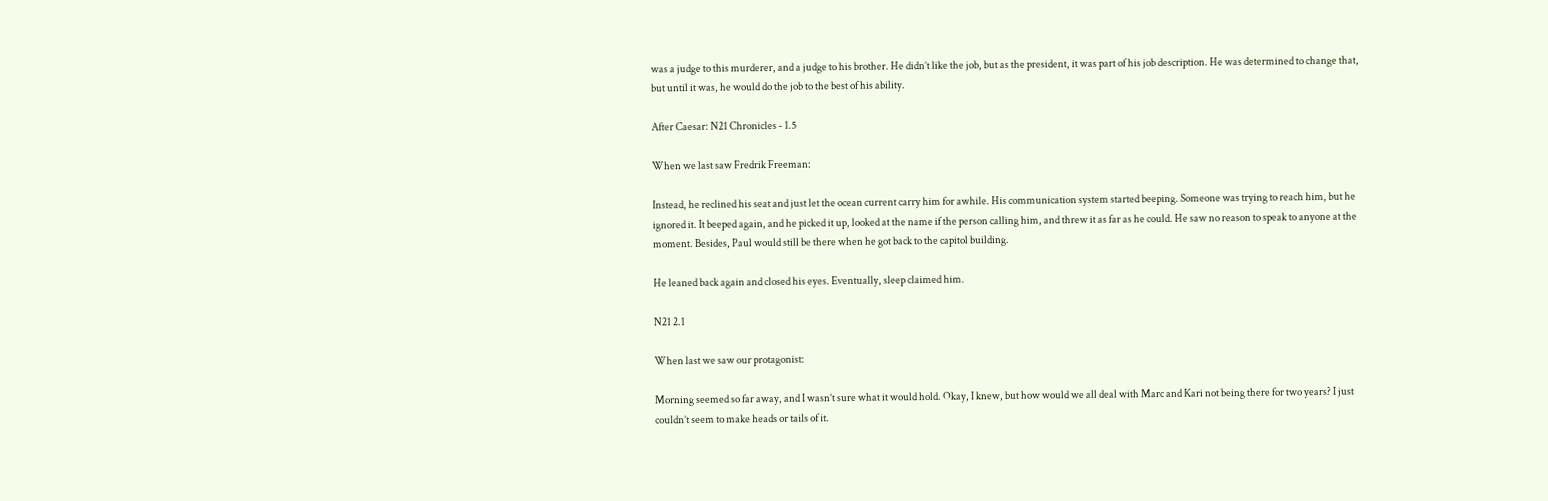was a judge to this murderer, and a judge to his brother. He didn’t like the job, but as the president, it was part of his job description. He was determined to change that, but until it was, he would do the job to the best of his ability.

After Caesar: N21 Chronicles - 1.5

When we last saw Fredrik Freeman:

Instead, he reclined his seat and just let the ocean current carry him for awhile. His communication system started beeping. Someone was trying to reach him, but he ignored it. It beeped again, and he picked it up, looked at the name if the person calling him, and threw it as far as he could. He saw no reason to speak to anyone at the moment. Besides, Paul would still be there when he got back to the capitol building.

He leaned back again and closed his eyes. Eventually, sleep claimed him.

N21 2.1

When last we saw our protagonist:

Morning seemed so far away, and I wasn’t sure what it would hold. Okay, I knew, but how would we all deal with Marc and Kari not being there for two years? I just couldn’t seem to make heads or tails of it.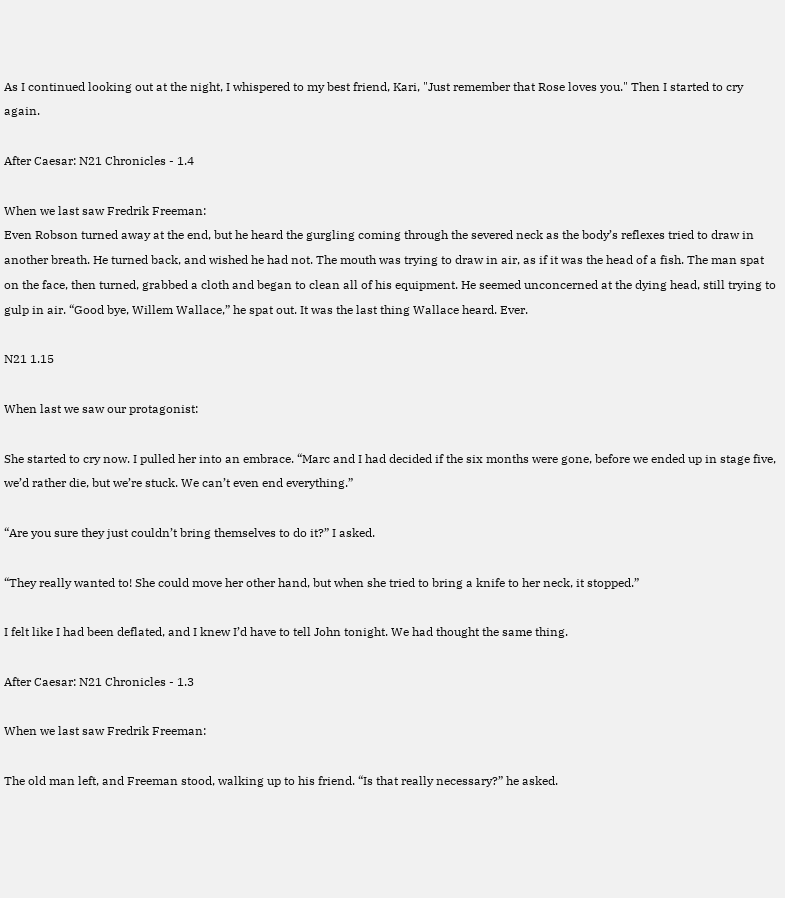As I continued looking out at the night, I whispered to my best friend, Kari, "Just remember that Rose loves you." Then I started to cry again.

After Caesar: N21 Chronicles - 1.4

When we last saw Fredrik Freeman:
Even Robson turned away at the end, but he heard the gurgling coming through the severed neck as the body’s reflexes tried to draw in another breath. He turned back, and wished he had not. The mouth was trying to draw in air, as if it was the head of a fish. The man spat on the face, then turned, grabbed a cloth and began to clean all of his equipment. He seemed unconcerned at the dying head, still trying to gulp in air. “Good bye, Willem Wallace,” he spat out. It was the last thing Wallace heard. Ever.

N21 1.15

When last we saw our protagonist:

She started to cry now. I pulled her into an embrace. “Marc and I had decided if the six months were gone, before we ended up in stage five, we’d rather die, but we’re stuck. We can’t even end everything.”

“Are you sure they just couldn’t bring themselves to do it?” I asked.

“They really wanted to! She could move her other hand, but when she tried to bring a knife to her neck, it stopped.”

I felt like I had been deflated, and I knew I’d have to tell John tonight. We had thought the same thing.

After Caesar: N21 Chronicles - 1.3

When we last saw Fredrik Freeman:

The old man left, and Freeman stood, walking up to his friend. “Is that really necessary?” he asked.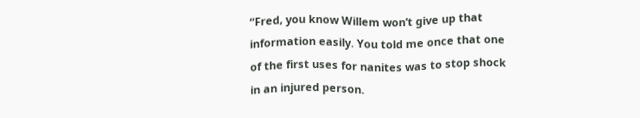“Fred, you know Willem won’t give up that information easily. You told me once that one of the first uses for nanites was to stop shock in an injured person.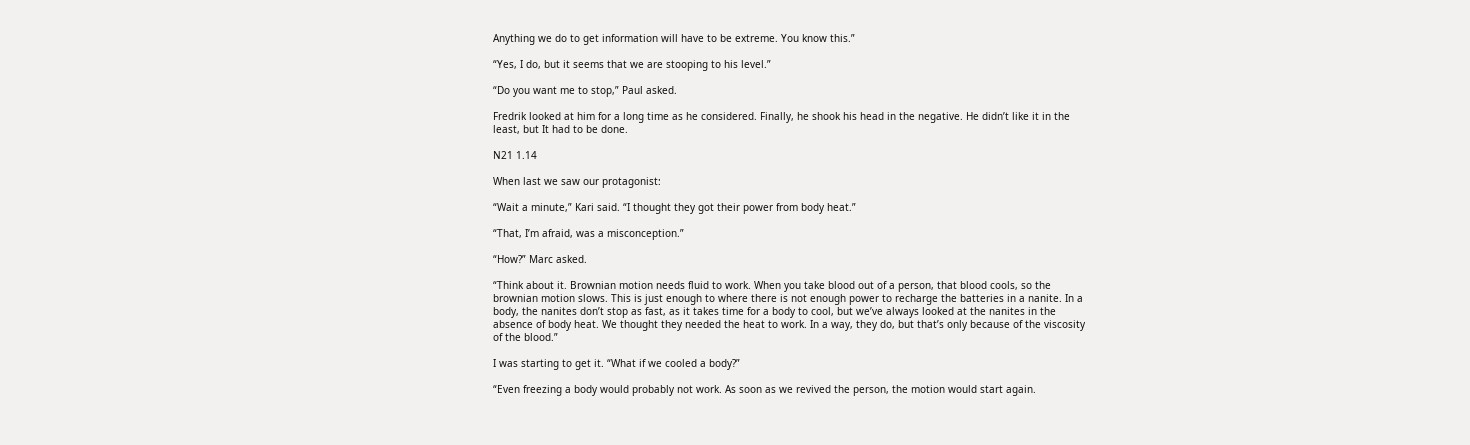Anything we do to get information will have to be extreme. You know this.”

“Yes, I do, but it seems that we are stooping to his level.”

“Do you want me to stop,” Paul asked.

Fredrik looked at him for a long time as he considered. Finally, he shook his head in the negative. He didn’t like it in the least, but It had to be done.

N21 1.14

When last we saw our protagonist:

“Wait a minute,” Kari said. “I thought they got their power from body heat.”

“That, I’m afraid, was a misconception.”

“How?” Marc asked.

“Think about it. Brownian motion needs fluid to work. When you take blood out of a person, that blood cools, so the brownian motion slows. This is just enough to where there is not enough power to recharge the batteries in a nanite. In a body, the nanites don’t stop as fast, as it takes time for a body to cool, but we’ve always looked at the nanites in the absence of body heat. We thought they needed the heat to work. In a way, they do, but that’s only because of the viscosity of the blood.”

I was starting to get it. “What if we cooled a body?”

“Even freezing a body would probably not work. As soon as we revived the person, the motion would start again.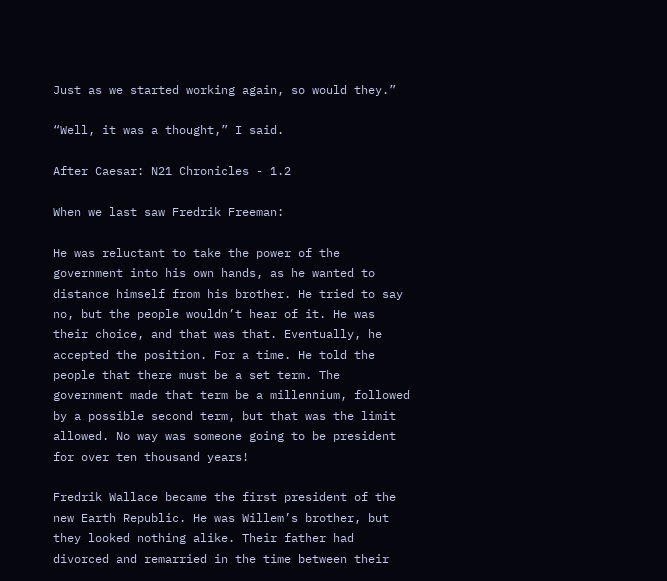Just as we started working again, so would they.”

“Well, it was a thought,” I said.

After Caesar: N21 Chronicles - 1.2

When we last saw Fredrik Freeman:

He was reluctant to take the power of the government into his own hands, as he wanted to distance himself from his brother. He tried to say no, but the people wouldn’t hear of it. He was their choice, and that was that. Eventually, he accepted the position. For a time. He told the people that there must be a set term. The government made that term be a millennium, followed by a possible second term, but that was the limit allowed. No way was someone going to be president for over ten thousand years!

Fredrik Wallace became the first president of the new Earth Republic. He was Willem’s brother, but they looked nothing alike. Their father had divorced and remarried in the time between their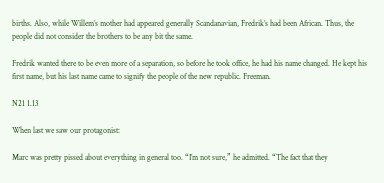births. Also, while Willem’s mother had appeared generally Scandanavian, Fredrik’s had been African. Thus, the people did not consider the brothers to be any bit the same.

Fredrik wanted there to be even more of a separation, so before he took office, he had his name changed. He kept his first name, but his last name came to signify the people of the new republic. Freeman.

N21 1.13

When last we saw our protagonist:

Marc was pretty pissed about everything in general too. “I’m not sure,” he admitted. “The fact that they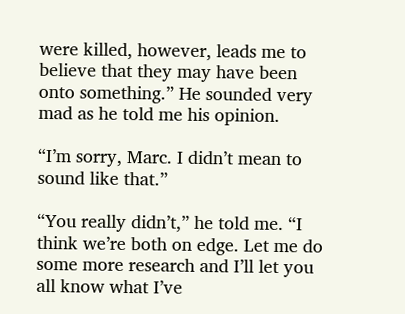were killed, however, leads me to believe that they may have been onto something.” He sounded very mad as he told me his opinion.

“I’m sorry, Marc. I didn’t mean to sound like that.”

“You really didn’t,” he told me. “I think we’re both on edge. Let me do some more research and I’ll let you all know what I’ve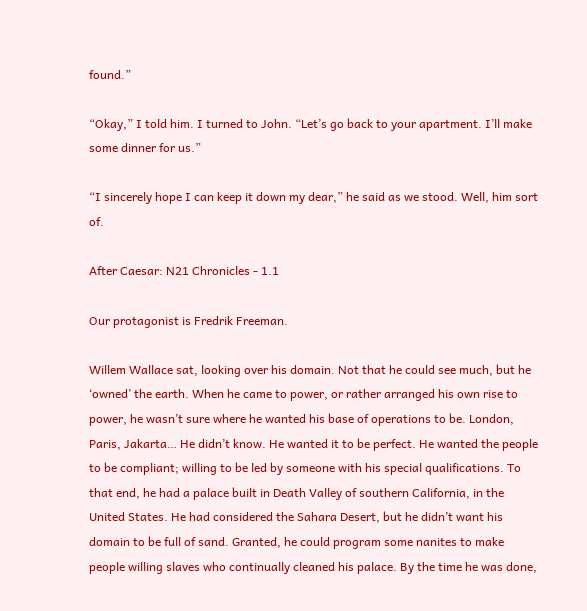found.”

“Okay,” I told him. I turned to John. “Let’s go back to your apartment. I’ll make some dinner for us.”

“I sincerely hope I can keep it down my dear,” he said as we stood. Well, him sort of.

After Caesar: N21 Chronicles - 1.1

Our protagonist is Fredrik Freeman.

Willem Wallace sat, looking over his domain. Not that he could see much, but he ‘owned’ the earth. When he came to power, or rather arranged his own rise to power, he wasn’t sure where he wanted his base of operations to be. London, Paris, Jakarta… He didn’t know. He wanted it to be perfect. He wanted the people to be compliant; willing to be led by someone with his special qualifications. To that end, he had a palace built in Death Valley of southern California, in the United States. He had considered the Sahara Desert, but he didn’t want his domain to be full of sand. Granted, he could program some nanites to make people willing slaves who continually cleaned his palace. By the time he was done,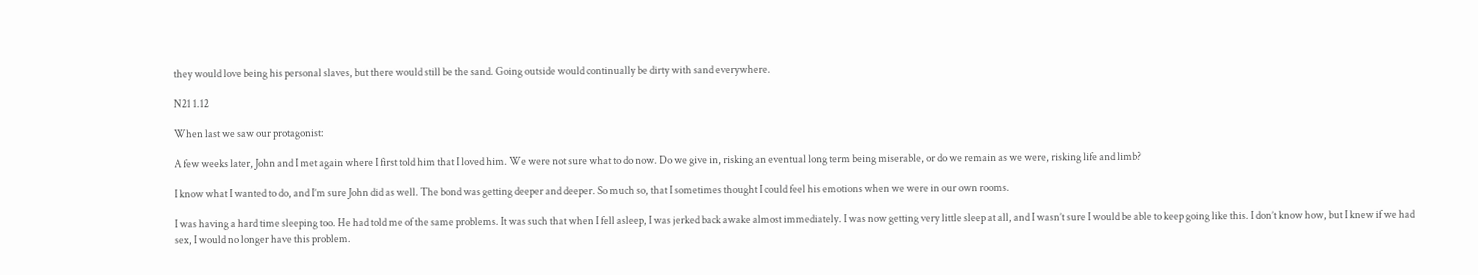they would love being his personal slaves, but there would still be the sand. Going outside would continually be dirty with sand everywhere.

N21 1.12

When last we saw our protagonist:

A few weeks later, John and I met again where I first told him that I loved him. We were not sure what to do now. Do we give in, risking an eventual long term being miserable, or do we remain as we were, risking life and limb?

I know what I wanted to do, and I’m sure John did as well. The bond was getting deeper and deeper. So much so, that I sometimes thought I could feel his emotions when we were in our own rooms.

I was having a hard time sleeping too. He had told me of the same problems. It was such that when I fell asleep, I was jerked back awake almost immediately. I was now getting very little sleep at all, and I wasn’t sure I would be able to keep going like this. I don’t know how, but I knew if we had sex, I would no longer have this problem.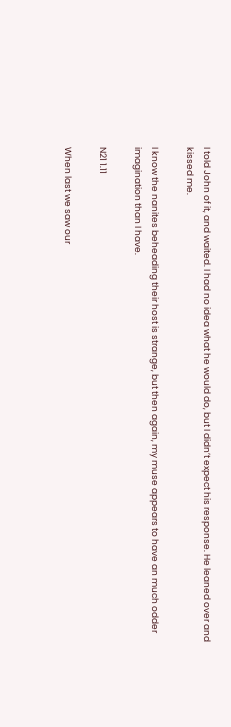I told John of it, and waited. I had no idea what he would do, but I didn’t expect his response. He leaned over and kissed me.

I know the nanites beheading their host is strange, but then again, my muse appears to have an much odder imagination than I have.

N21 1.11

When last we saw our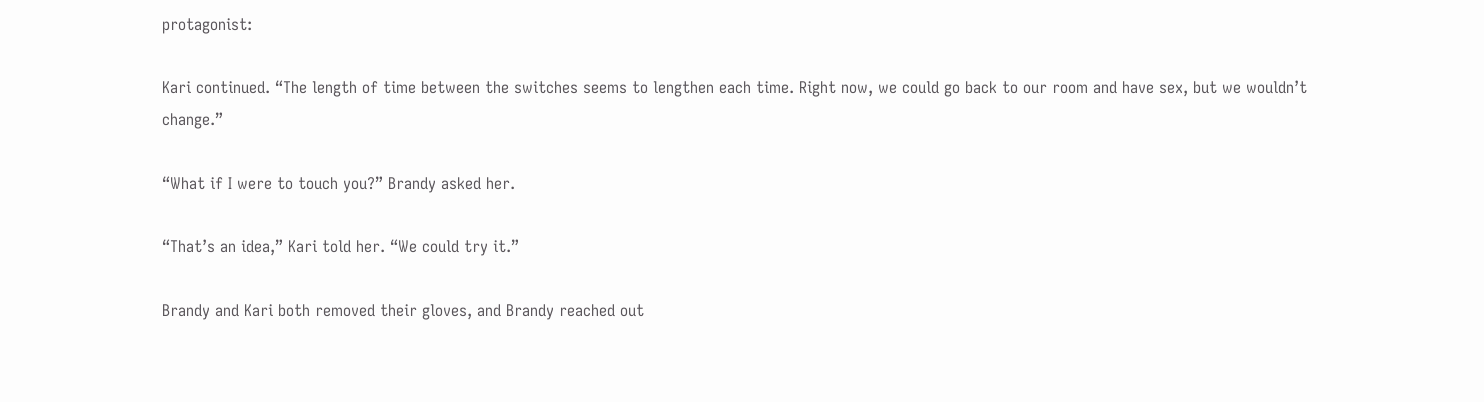protagonist:

Kari continued. “The length of time between the switches seems to lengthen each time. Right now, we could go back to our room and have sex, but we wouldn’t change.”

“What if I were to touch you?” Brandy asked her.

“That’s an idea,” Kari told her. “We could try it.”

Brandy and Kari both removed their gloves, and Brandy reached out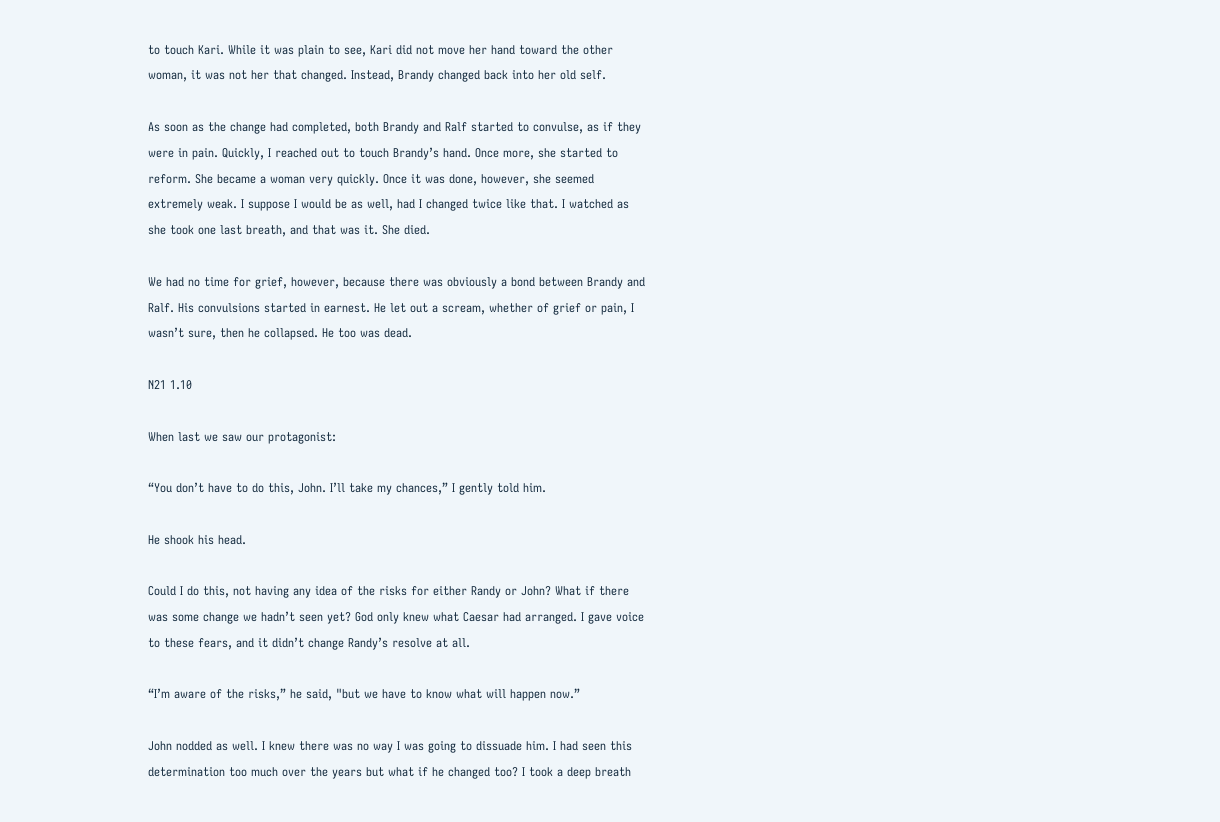to touch Kari. While it was plain to see, Kari did not move her hand toward the other woman, it was not her that changed. Instead, Brandy changed back into her old self.

As soon as the change had completed, both Brandy and Ralf started to convulse, as if they were in pain. Quickly, I reached out to touch Brandy’s hand. Once more, she started to reform. She became a woman very quickly. Once it was done, however, she seemed extremely weak. I suppose I would be as well, had I changed twice like that. I watched as she took one last breath, and that was it. She died.

We had no time for grief, however, because there was obviously a bond between Brandy and Ralf. His convulsions started in earnest. He let out a scream, whether of grief or pain, I wasn’t sure, then he collapsed. He too was dead.

N21 1.10

When last we saw our protagonist:

“You don’t have to do this, John. I’ll take my chances,” I gently told him.

He shook his head.

Could I do this, not having any idea of the risks for either Randy or John? What if there was some change we hadn’t seen yet? God only knew what Caesar had arranged. I gave voice to these fears, and it didn’t change Randy’s resolve at all.

“I’m aware of the risks,” he said, "but we have to know what will happen now.”

John nodded as well. I knew there was no way I was going to dissuade him. I had seen this determination too much over the years but what if he changed too? I took a deep breath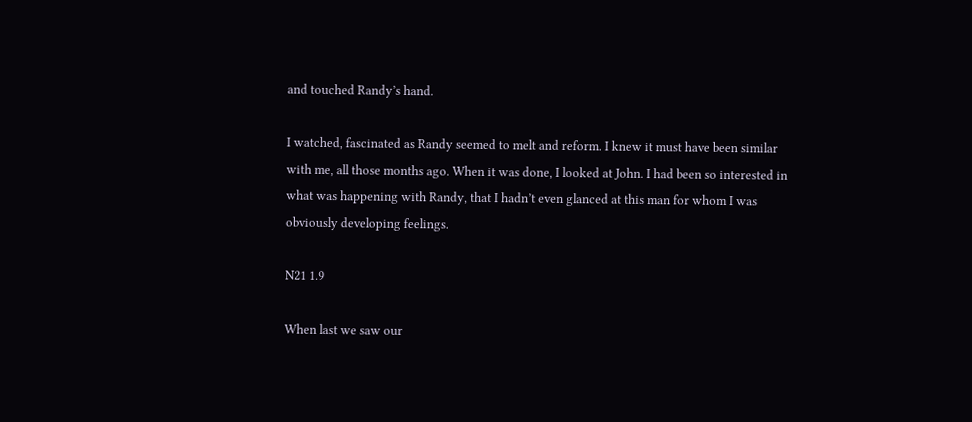and touched Randy’s hand.

I watched, fascinated as Randy seemed to melt and reform. I knew it must have been similar with me, all those months ago. When it was done, I looked at John. I had been so interested in what was happening with Randy, that I hadn’t even glanced at this man for whom I was obviously developing feelings.

N21 1.9

When last we saw our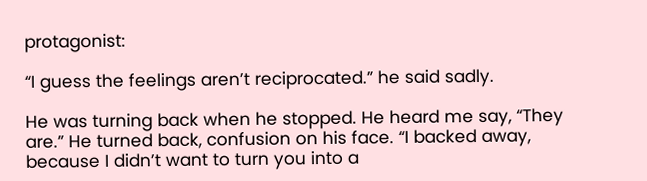protagonist:

“I guess the feelings aren’t reciprocated.” he said sadly.

He was turning back when he stopped. He heard me say, “They are.” He turned back, confusion on his face. “I backed away, because I didn’t want to turn you into a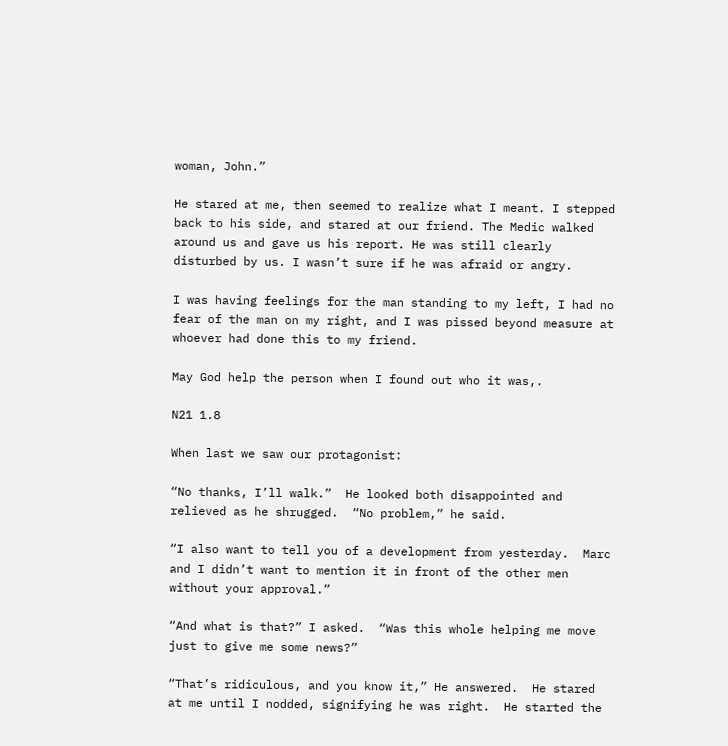woman, John.”

He stared at me, then seemed to realize what I meant. I stepped back to his side, and stared at our friend. The Medic walked around us and gave us his report. He was still clearly disturbed by us. I wasn’t sure if he was afraid or angry.

I was having feelings for the man standing to my left, I had no fear of the man on my right, and I was pissed beyond measure at whoever had done this to my friend.

May God help the person when I found out who it was,.

N21 1.8

When last we saw our protagonist:

“No thanks, I’ll walk.”  He looked both disappointed and relieved as he shrugged.  “No problem,” he said.

“I also want to tell you of a development from yesterday.  Marc and I didn’t want to mention it in front of the other men without your approval.”

“And what is that?” I asked.  “Was this whole helping me move just to give me some news?”

“That’s ridiculous, and you know it,” He answered.  He stared at me until I nodded, signifying he was right.  He started the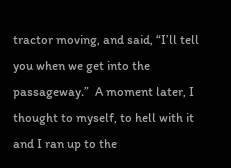tractor moving, and said, “I’ll tell you when we get into the passageway.”  A moment later, I thought to myself, to hell with it and I ran up to the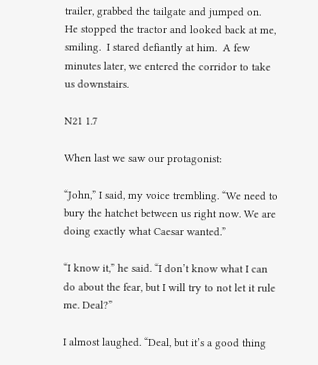trailer, grabbed the tailgate and jumped on.  He stopped the tractor and looked back at me, smiling.  I stared defiantly at him.  A few minutes later, we entered the corridor to take us downstairs.

N21 1.7

When last we saw our protagonist:

“John,” I said, my voice trembling. “We need to bury the hatchet between us right now. We are doing exactly what Caesar wanted.”

“I know it,” he said. “I don’t know what I can do about the fear, but I will try to not let it rule me. Deal?”

I almost laughed. “Deal, but it’s a good thing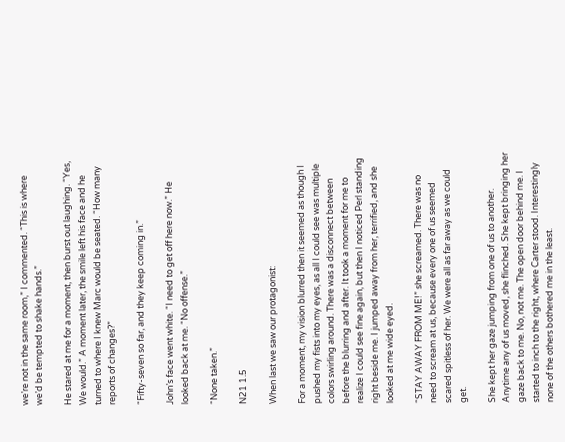we’re not in the same room,” I commented. “This is where we’d be tempted to shake hands.”

He stared at me for a moment, then burst out laughing. “Yes, We would.” A moment later, the smile left his face and he turned to where I knew Marc would be seated. “How many reports of changes?”

“Fifty-seven so far, and they keep coming in.”

John’s face went white. “I need to get off here now.” He looked back at me. “No offense.”

“None taken.”

N21 1.5

When last we saw our protagonist:

For a moment, my vision blurred then it seemed as though I pushed my fists into my eyes, as all I could see was multiple colors swirling around. There was a disconnect between before the blurring and after. It took a moment for me to realize I could see fine again, but then I noticed Perl standing right beside me. I jumped away from her, terrified, and she looked at me wide eyed.

“STAY AWAY FROM ME!” she screamed. There was no need to scream at us, because every one of us seemed scared spitless of her. We were all as far away as we could get.

She kept her gaze jumping from one of us to another. Anytime any of us moved, she flinched. She kept bringing her gaze back to me. No, not me. The open door behind me. I started to inch to the right, where Carter stood. Interestingly none of the others bothered me in the least.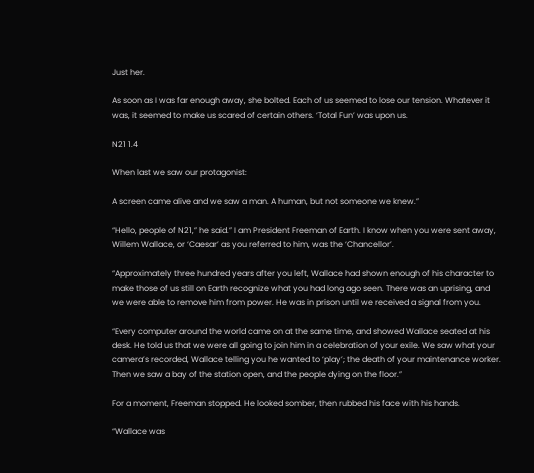Just her.

As soon as I was far enough away, she bolted. Each of us seemed to lose our tension. Whatever it was, it seemed to make us scared of certain others. ‘Total Fun’ was upon us.

N21 1.4

When last we saw our protagonist:

A screen came alive and we saw a man. A human, but not someone we knew.”

“Hello, people of N21,” he said.” I am President Freeman of Earth. I know when you were sent away, Willem Wallace, or ‘Caesar’ as you referred to him, was the ‘Chancellor’.

“Approximately three hundred years after you left, Wallace had shown enough of his character to make those of us still on Earth recognize what you had long ago seen. There was an uprising, and we were able to remove him from power. He was in prison until we received a signal from you.

“Every computer around the world came on at the same time, and showed Wallace seated at his desk. He told us that we were all going to join him in a celebration of your exile. We saw what your camera’s recorded, Wallace telling you he wanted to ‘play’; the death of your maintenance worker. Then we saw a bay of the station open, and the people dying on the floor.”

For a moment, Freeman stopped. He looked somber, then rubbed his face with his hands.

“Wallace was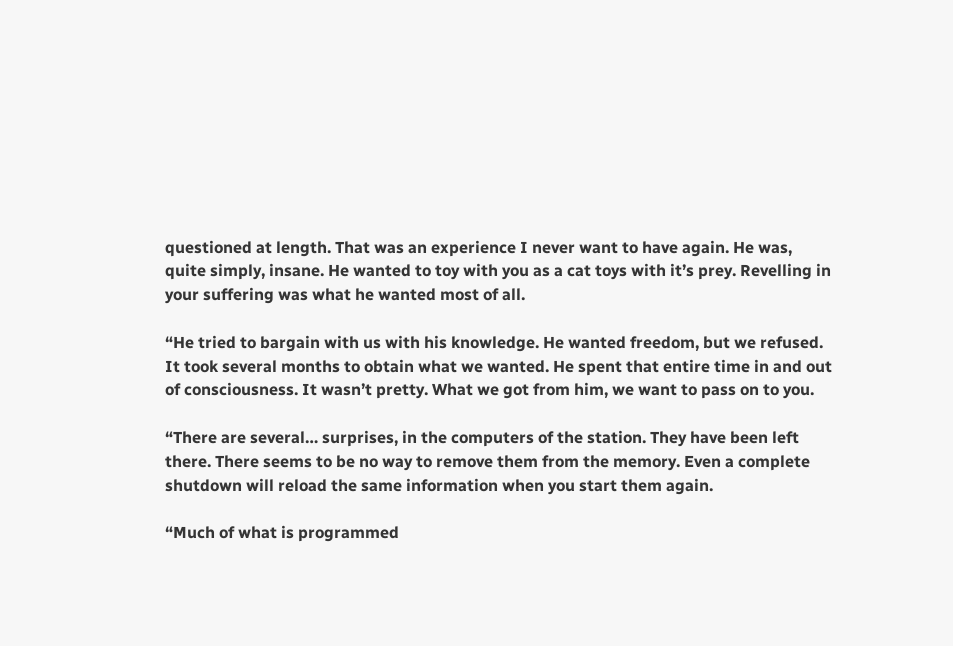questioned at length. That was an experience I never want to have again. He was, quite simply, insane. He wanted to toy with you as a cat toys with it’s prey. Revelling in your suffering was what he wanted most of all.

“He tried to bargain with us with his knowledge. He wanted freedom, but we refused. It took several months to obtain what we wanted. He spent that entire time in and out of consciousness. It wasn’t pretty. What we got from him, we want to pass on to you.

“There are several… surprises, in the computers of the station. They have been left there. There seems to be no way to remove them from the memory. Even a complete shutdown will reload the same information when you start them again.

“Much of what is programmed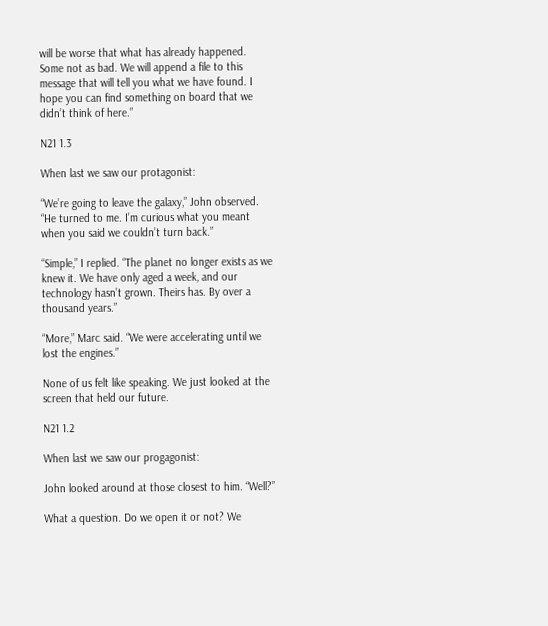will be worse that what has already happened. Some not as bad. We will append a file to this message that will tell you what we have found. I hope you can find something on board that we didn’t think of here.”

N21 1.3

When last we saw our protagonist:

“We’re going to leave the galaxy,” John observed. “He turned to me. I’m curious what you meant when you said we couldn’t turn back.”

“Simple,” I replied. “The planet no longer exists as we knew it. We have only aged a week, and our technology hasn’t grown. Theirs has. By over a thousand years.”

“More,” Marc said. “We were accelerating until we lost the engines.”

None of us felt like speaking. We just looked at the screen that held our future.

N21 1.2

When last we saw our progagonist:

John looked around at those closest to him. “Well?”

What a question. Do we open it or not? We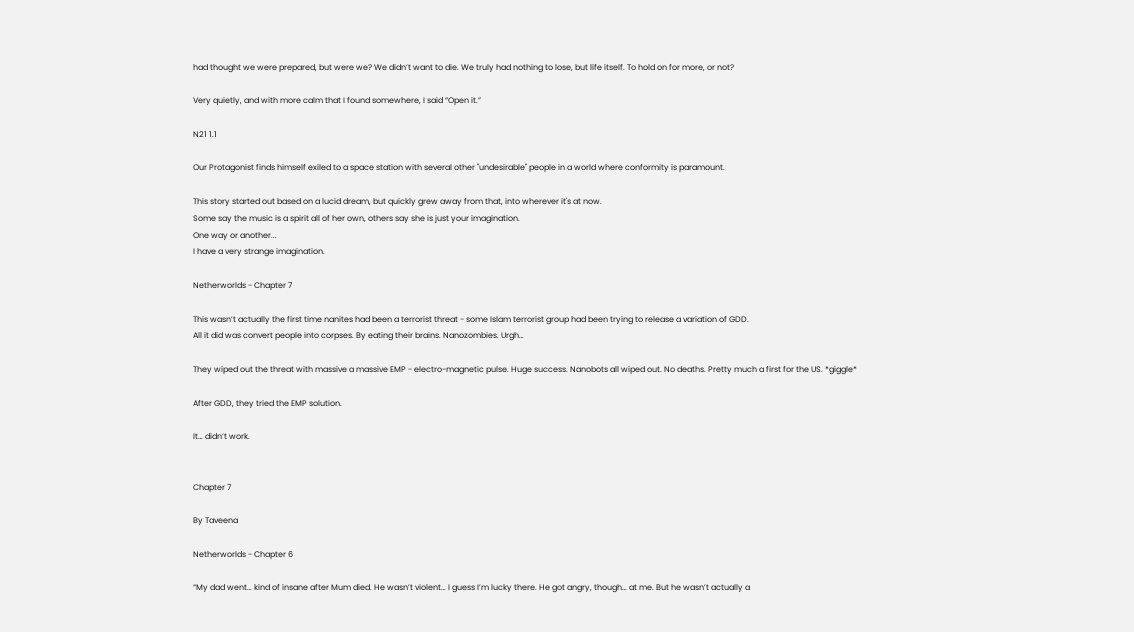had thought we were prepared, but were we? We didn’t want to die. We truly had nothing to lose, but life itself. To hold on for more, or not?

Very quietly, and with more calm that I found somewhere, I said “Open it.”

N21 1.1

Our Protagonist finds himself exiled to a space station with several other "undesirable" people in a world where conformity is paramount.

This story started out based on a lucid dream, but quickly grew away from that, into wherever it's at now.
Some say the music is a spirit all of her own, others say she is just your imagination.
One way or another...
I have a very strange imagination.

Netherworlds - Chapter 7

This wasn’t actually the first time nanites had been a terrorist threat - some Islam terrorist group had been trying to release a variation of GDD.
All it did was convert people into corpses. By eating their brains. Nanozombies. Urgh…

They wiped out the threat with massive a massive EMP - electro-magnetic pulse. Huge success. Nanobots all wiped out. No deaths. Pretty much a first for the US. *giggle*

After GDD, they tried the EMP solution.

It… didn’t work.


Chapter 7

By Taveena

Netherworlds - Chapter 6

“My dad went… kind of insane after Mum died. He wasn’t violent… I guess I’m lucky there. He got angry, though… at me. But he wasn’t actually a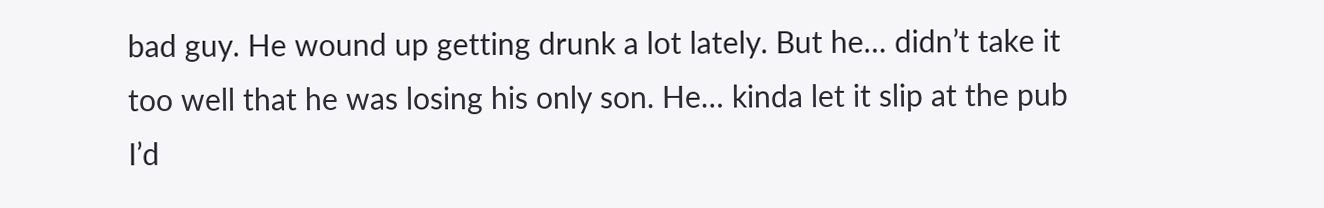bad guy. He wound up getting drunk a lot lately. But he… didn’t take it too well that he was losing his only son. He… kinda let it slip at the pub I’d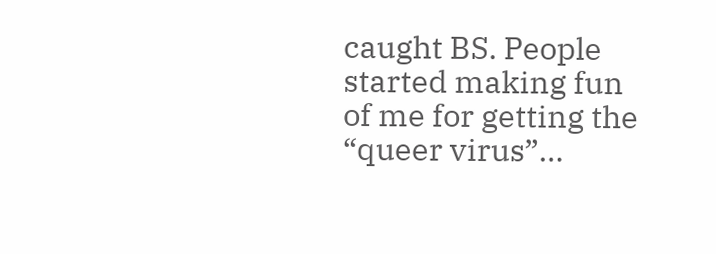caught BS. People started making fun of me for getting the “queer virus”…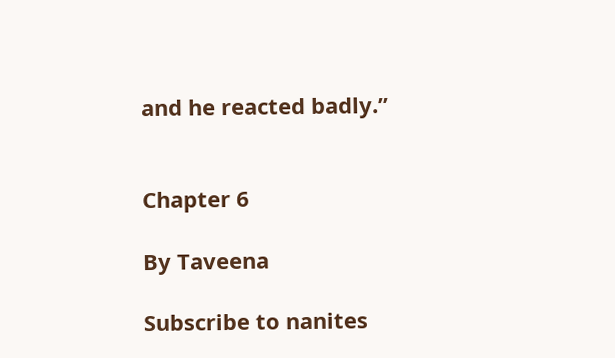and he reacted badly.”


Chapter 6

By Taveena

Subscribe to nanites